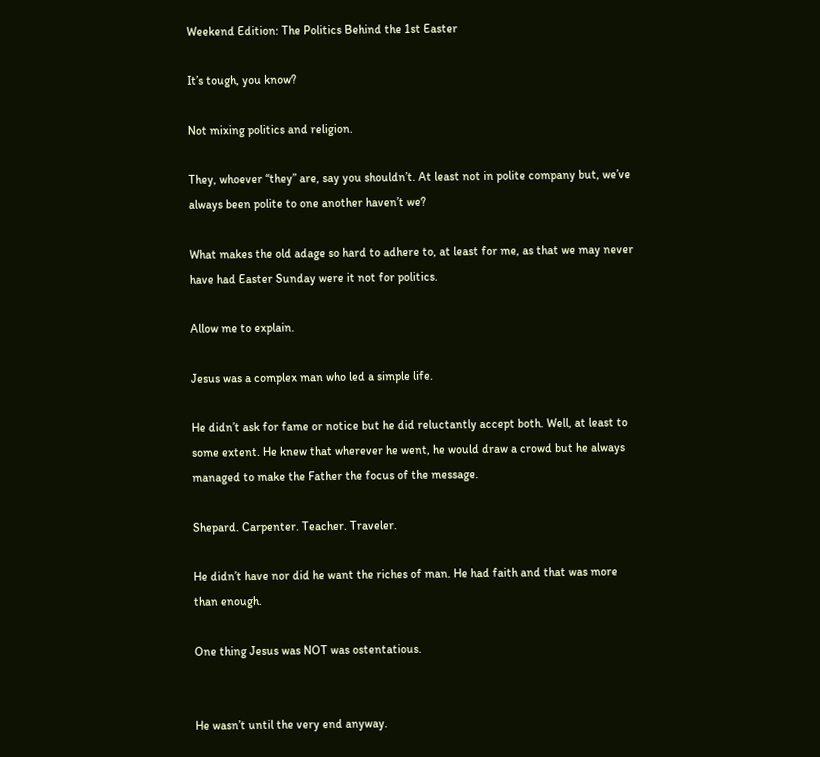Weekend Edition: The Politics Behind the 1st Easter

It’s tough, you know?

Not mixing politics and religion.

They, whoever “they” are, say you shouldn’t. At least not in polite company but, we’ve always been polite to one another haven’t we?

What makes the old adage so hard to adhere to, at least for me, as that we may never have had Easter Sunday were it not for politics.

Allow me to explain.

Jesus was a complex man who led a simple life.

He didn’t ask for fame or notice but he did reluctantly accept both. Well, at least to some extent. He knew that wherever he went, he would draw a crowd but he always managed to make the Father the focus of the message.

Shepard. Carpenter. Teacher. Traveler.

He didn’t have nor did he want the riches of man. He had faith and that was more than enough.

One thing Jesus was NOT was ostentatious.


He wasn’t until the very end anyway.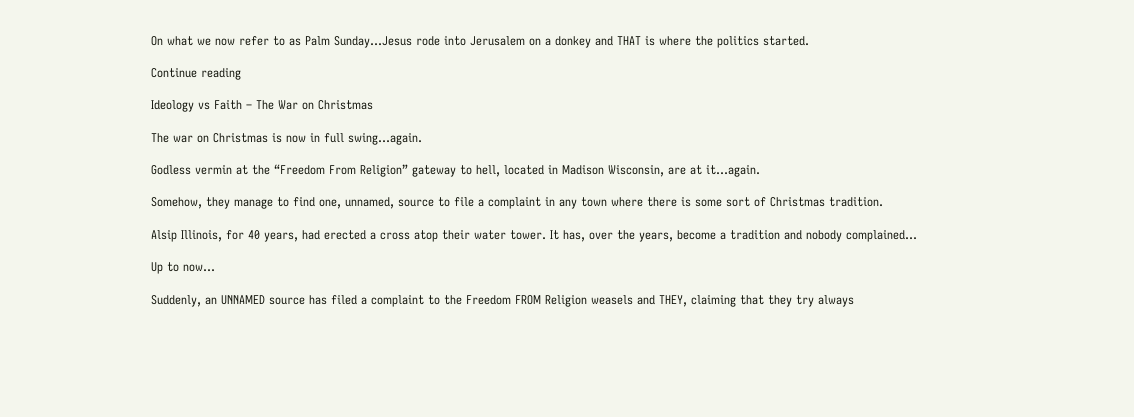On what we now refer to as Palm Sunday…Jesus rode into Jerusalem on a donkey and THAT is where the politics started.

Continue reading

Ideology vs Faith – The War on Christmas

The war on Christmas is now in full swing…again.

Godless vermin at the “Freedom From Religion” gateway to hell, located in Madison Wisconsin, are at it…again.

Somehow, they manage to find one, unnamed, source to file a complaint in any town where there is some sort of Christmas tradition.

Alsip Illinois, for 40 years, had erected a cross atop their water tower. It has, over the years, become a tradition and nobody complained…

Up to now…

Suddenly, an UNNAMED source has filed a complaint to the Freedom FROM Religion weasels and THEY, claiming that they try always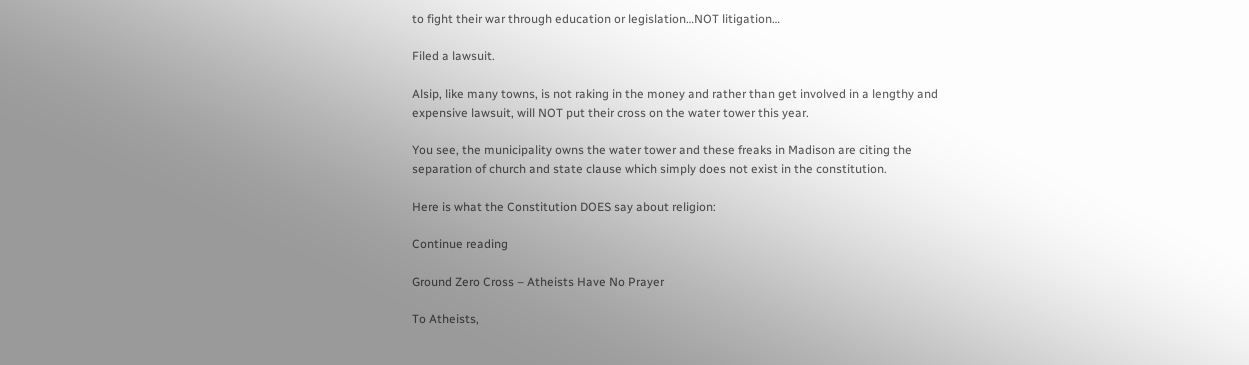to fight their war through education or legislation…NOT litigation…

Filed a lawsuit.

Alsip, like many towns, is not raking in the money and rather than get involved in a lengthy and expensive lawsuit, will NOT put their cross on the water tower this year.

You see, the municipality owns the water tower and these freaks in Madison are citing the separation of church and state clause which simply does not exist in the constitution.

Here is what the Constitution DOES say about religion:

Continue reading

Ground Zero Cross – Atheists Have No Prayer

To Atheists,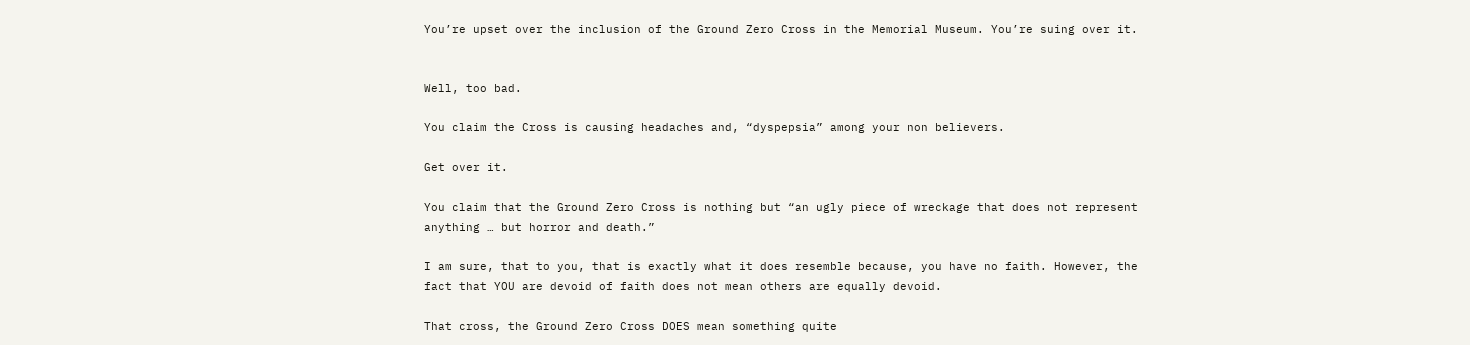You’re upset over the inclusion of the Ground Zero Cross in the Memorial Museum. You’re suing over it.


Well, too bad.

You claim the Cross is causing headaches and, “dyspepsia” among your non believers.

Get over it.

You claim that the Ground Zero Cross is nothing but “an ugly piece of wreckage that does not represent anything … but horror and death.”

I am sure, that to you, that is exactly what it does resemble because, you have no faith. However, the fact that YOU are devoid of faith does not mean others are equally devoid.

That cross, the Ground Zero Cross DOES mean something quite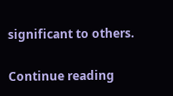significant to others.

Continue reading